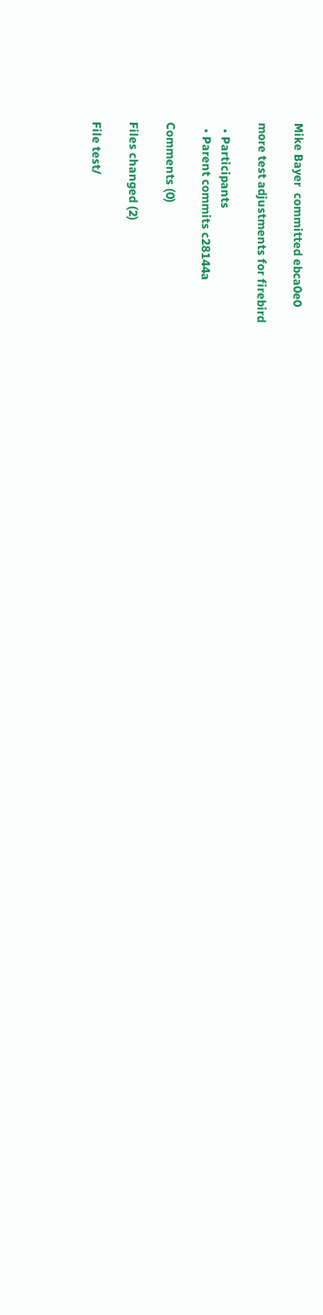Mike Bayer  committed ebca0e0

more test adjustments for firebird

  • Participants
  • Parent commits c28144a

Comments (0)

Files changed (2)

File test/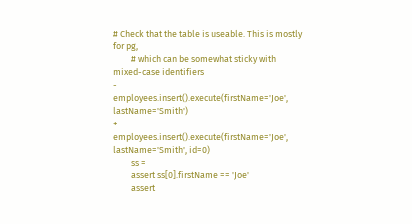# Check that the table is useable. This is mostly for pg,
         # which can be somewhat sticky with mixed-case identifiers
-        employees.insert().execute(firstName='Joe', lastName='Smith')
+        employees.insert().execute(firstName='Joe', lastName='Smith', id=0)
         ss =
         assert ss[0].firstName == 'Joe'
         assert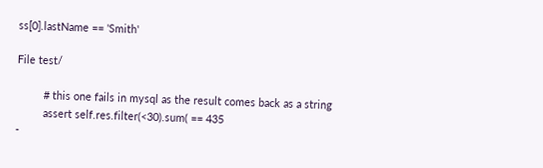ss[0].lastName == 'Smith'

File test/

         # this one fails in mysql as the result comes back as a string
         assert self.res.filter(<30).sum( == 435
-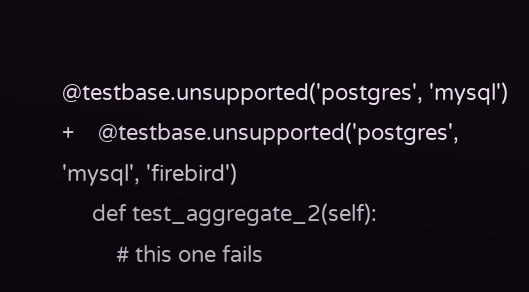@testbase.unsupported('postgres', 'mysql')
+    @testbase.unsupported('postgres', 'mysql', 'firebird')
     def test_aggregate_2(self):
         # this one fails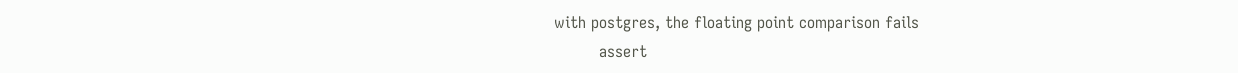with postgres, the floating point comparison fails
         assert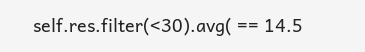self.res.filter(<30).avg( == 14.5